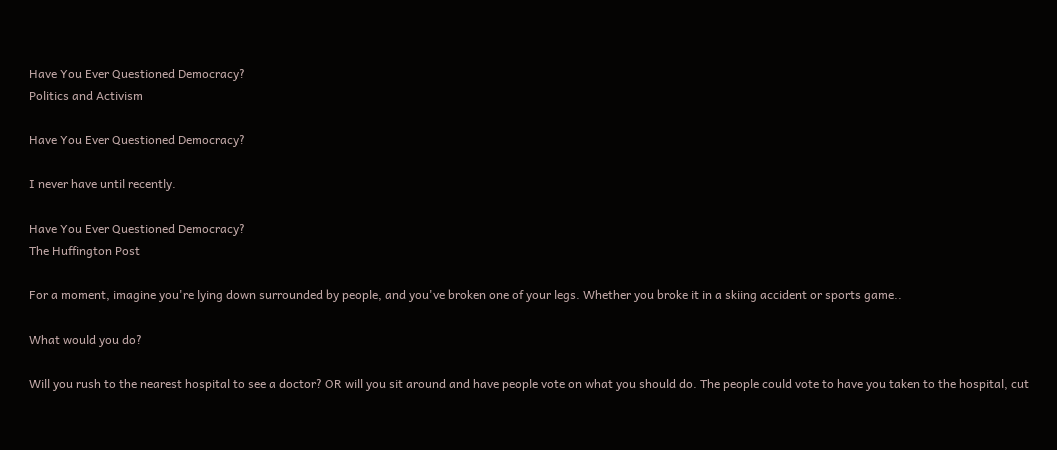Have You Ever Questioned Democracy?
Politics and Activism

Have You Ever Questioned Democracy?

I never have until recently.

Have You Ever Questioned Democracy?
The Huffington Post

For a moment, imagine you're lying down surrounded by people, and you've broken one of your legs. Whether you broke it in a skiing accident or sports game..

What would you do?

Will you rush to the nearest hospital to see a doctor? OR will you sit around and have people vote on what you should do. The people could vote to have you taken to the hospital, cut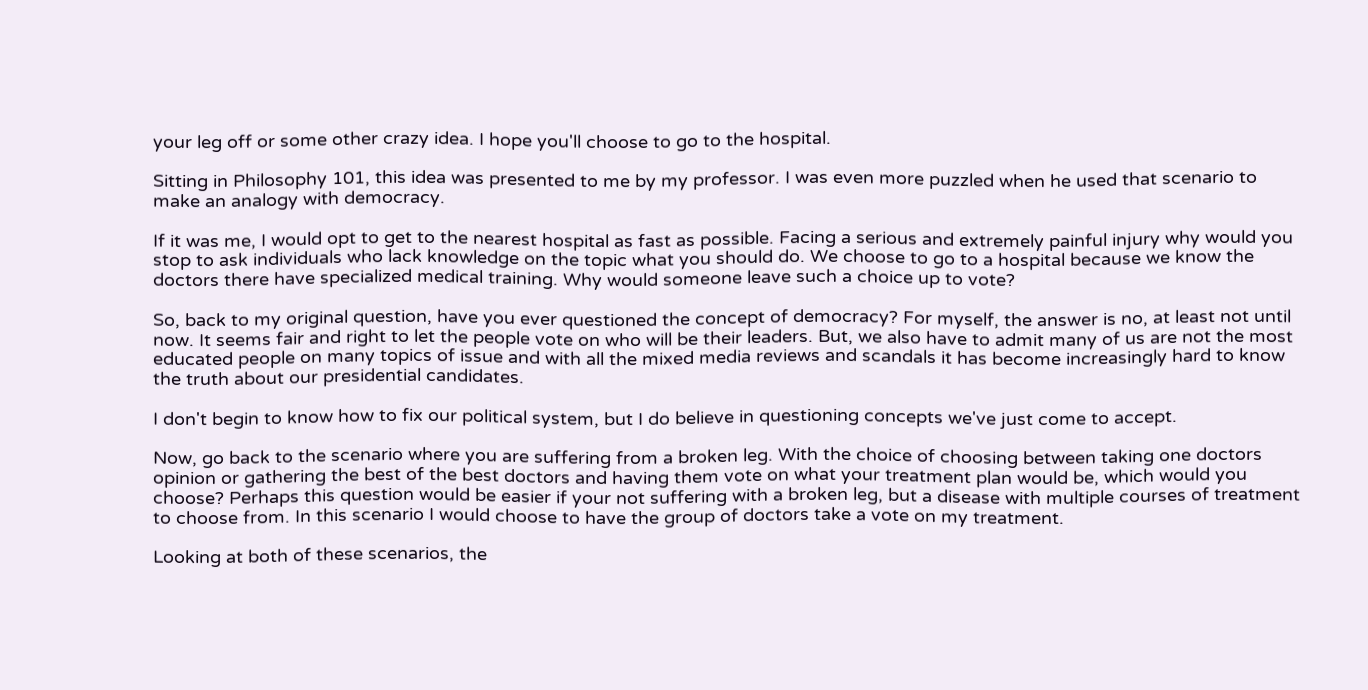your leg off or some other crazy idea. I hope you'll choose to go to the hospital.

Sitting in Philosophy 101, this idea was presented to me by my professor. I was even more puzzled when he used that scenario to make an analogy with democracy.

If it was me, I would opt to get to the nearest hospital as fast as possible. Facing a serious and extremely painful injury why would you stop to ask individuals who lack knowledge on the topic what you should do. We choose to go to a hospital because we know the doctors there have specialized medical training. Why would someone leave such a choice up to vote?

So, back to my original question, have you ever questioned the concept of democracy? For myself, the answer is no, at least not until now. It seems fair and right to let the people vote on who will be their leaders. But, we also have to admit many of us are not the most educated people on many topics of issue and with all the mixed media reviews and scandals it has become increasingly hard to know the truth about our presidential candidates.

I don't begin to know how to fix our political system, but I do believe in questioning concepts we've just come to accept.

Now, go back to the scenario where you are suffering from a broken leg. With the choice of choosing between taking one doctors opinion or gathering the best of the best doctors and having them vote on what your treatment plan would be, which would you choose? Perhaps this question would be easier if your not suffering with a broken leg, but a disease with multiple courses of treatment to choose from. In this scenario I would choose to have the group of doctors take a vote on my treatment.

Looking at both of these scenarios, the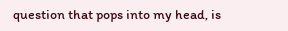question that pops into my head, is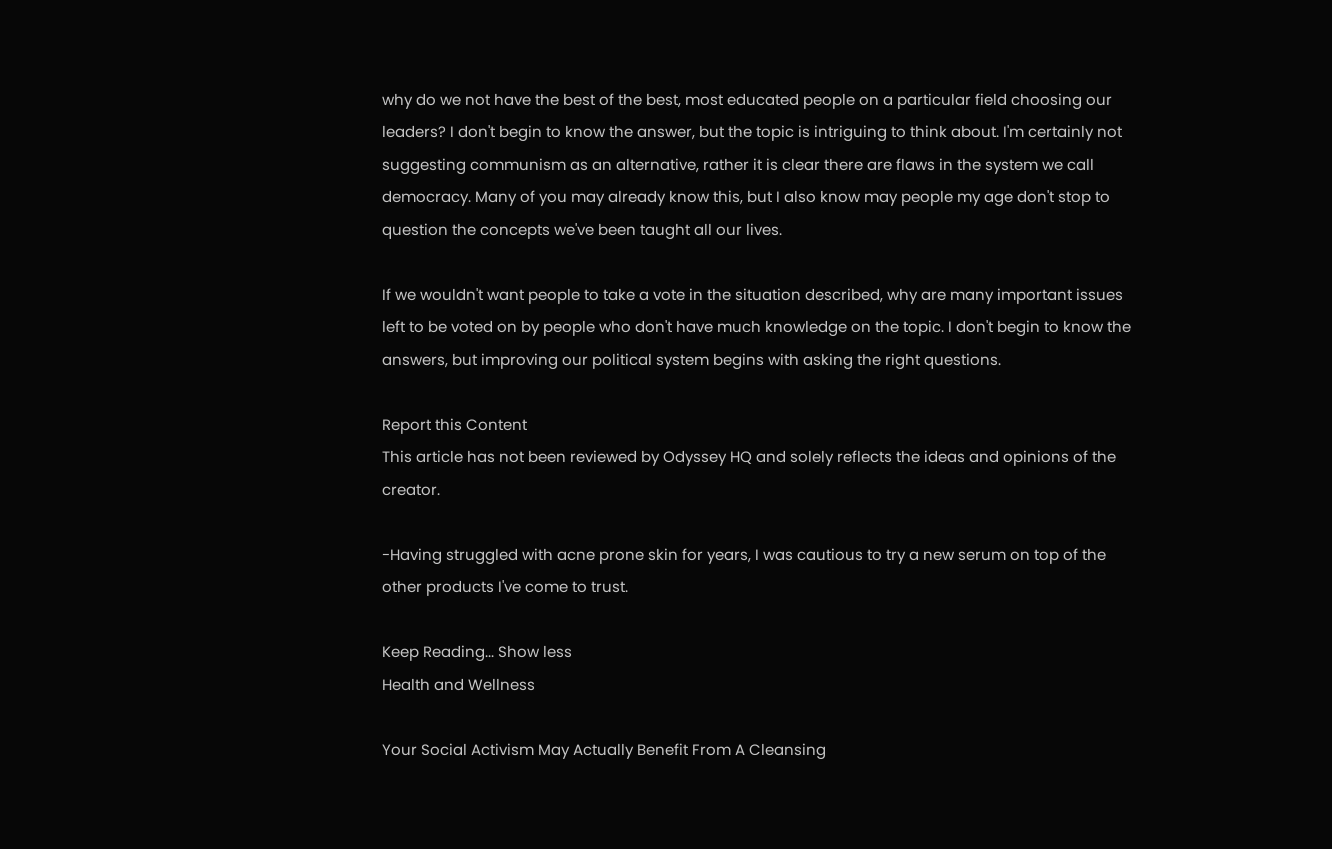why do we not have the best of the best, most educated people on a particular field choosing our leaders? I don't begin to know the answer, but the topic is intriguing to think about. I'm certainly not suggesting communism as an alternative, rather it is clear there are flaws in the system we call democracy. Many of you may already know this, but I also know may people my age don't stop to question the concepts we've been taught all our lives.

If we wouldn't want people to take a vote in the situation described, why are many important issues left to be voted on by people who don't have much knowledge on the topic. I don't begin to know the answers, but improving our political system begins with asking the right questions.

Report this Content
This article has not been reviewed by Odyssey HQ and solely reflects the ideas and opinions of the creator.

-Having struggled with acne prone skin for years, I was cautious to try a new serum on top of the other products I've come to trust.

Keep Reading... Show less
Health and Wellness

Your Social Activism May Actually Benefit From A Cleansing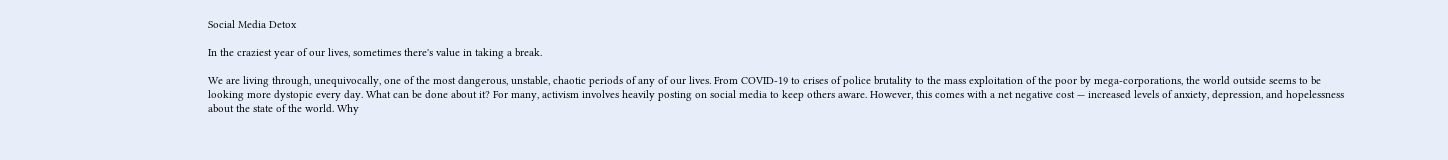Social Media Detox

In the craziest year of our lives, sometimes there's value in taking a break.

We are living through, unequivocally, one of the most dangerous, unstable, chaotic periods of any of our lives. From COVID-19 to crises of police brutality to the mass exploitation of the poor by mega-corporations, the world outside seems to be looking more dystopic every day. What can be done about it? For many, activism involves heavily posting on social media to keep others aware. However, this comes with a net negative cost — increased levels of anxiety, depression, and hopelessness about the state of the world. Why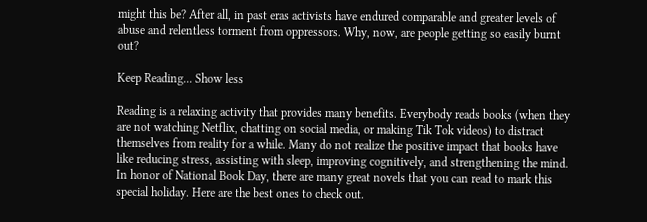might this be? After all, in past eras activists have endured comparable and greater levels of abuse and relentless torment from oppressors. Why, now, are people getting so easily burnt out?

Keep Reading... Show less

Reading is a relaxing activity that provides many benefits. Everybody reads books (when they are not watching Netflix, chatting on social media, or making Tik Tok videos) to distract themselves from reality for a while. Many do not realize the positive impact that books have like reducing stress, assisting with sleep, improving cognitively, and strengthening the mind. In honor of National Book Day, there are many great novels that you can read to mark this special holiday. Here are the best ones to check out.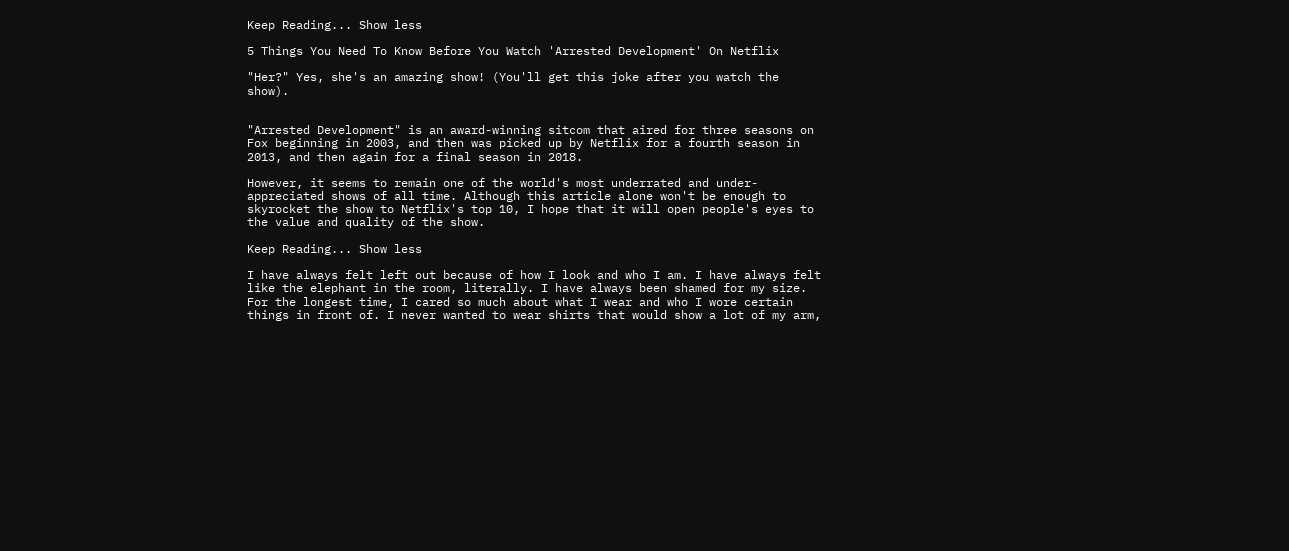Keep Reading... Show less

5 Things You Need To Know Before You Watch 'Arrested Development' On Netflix

"Her?" Yes, she's an amazing show! (You'll get this joke after you watch the show).


"Arrested Development" is an award-winning sitcom that aired for three seasons on Fox beginning in 2003, and then was picked up by Netflix for a fourth season in 2013, and then again for a final season in 2018.

However, it seems to remain one of the world's most underrated and under-appreciated shows of all time. Although this article alone won't be enough to skyrocket the show to Netflix's top 10, I hope that it will open people's eyes to the value and quality of the show.

Keep Reading... Show less

I have always felt left out because of how I look and who I am. I have always felt like the elephant in the room, literally. I have always been shamed for my size. For the longest time, I cared so much about what I wear and who I wore certain things in front of. I never wanted to wear shirts that would show a lot of my arm,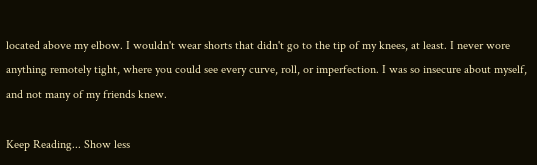located above my elbow. I wouldn't wear shorts that didn't go to the tip of my knees, at least. I never wore anything remotely tight, where you could see every curve, roll, or imperfection. I was so insecure about myself, and not many of my friends knew.

Keep Reading... Show less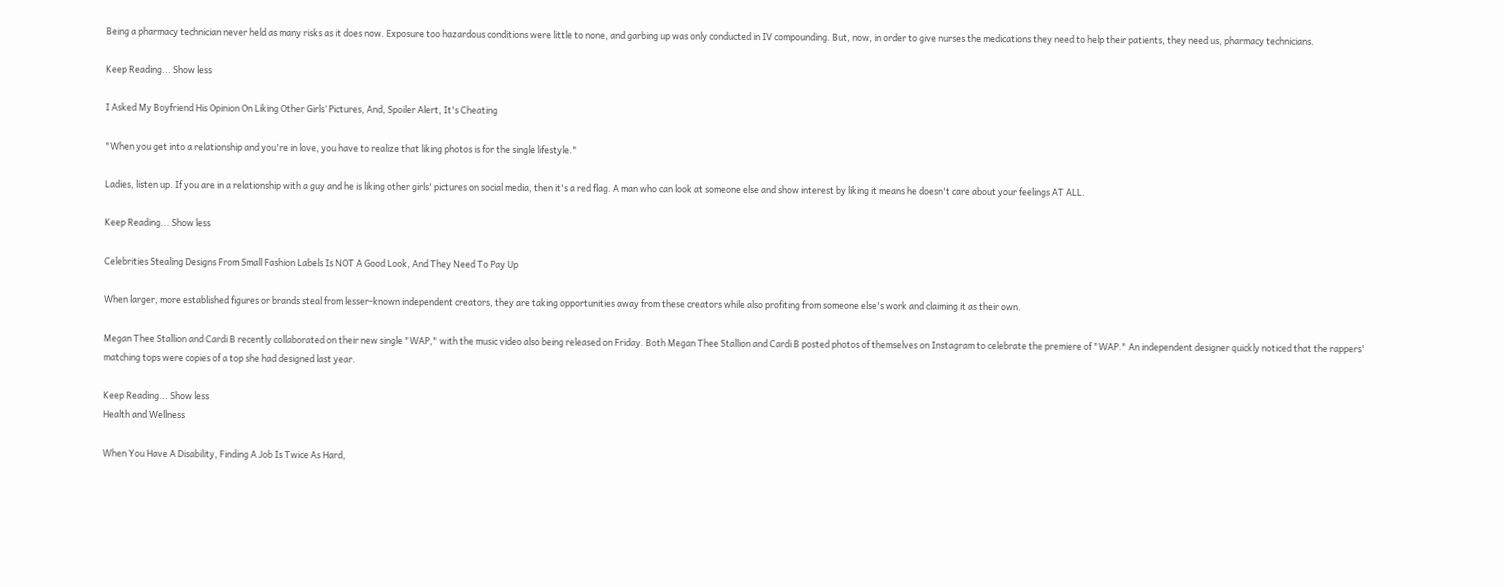Being a pharmacy technician never held as many risks as it does now. Exposure too hazardous conditions were little to none, and garbing up was only conducted in IV compounding. But, now, in order to give nurses the medications they need to help their patients, they need us, pharmacy technicians.

Keep Reading... Show less

I Asked My Boyfriend His Opinion On Liking Other Girls’ Pictures, And, Spoiler Alert, It's Cheating

"When you get into a relationship and you're in love, you have to realize that liking photos is for the single lifestyle."

Ladies, listen up. If you are in a relationship with a guy and he is liking other girls' pictures on social media, then it's a red flag. A man who can look at someone else and show interest by liking it means he doesn't care about your feelings AT ALL.

Keep Reading... Show less

Celebrities Stealing Designs From Small Fashion Labels Is NOT A Good Look, And They Need To Pay Up

When larger, more established figures or brands steal from lesser-known independent creators, they are taking opportunities away from these creators while also profiting from someone else's work and claiming it as their own.

Megan Thee Stallion and Cardi B recently collaborated on their new single "WAP," with the music video also being released on Friday. Both Megan Thee Stallion and Cardi B posted photos of themselves on Instagram to celebrate the premiere of "WAP." An independent designer quickly noticed that the rappers' matching tops were copies of a top she had designed last year.

Keep Reading... Show less
Health and Wellness

When You Have A Disability, Finding A Job Is Twice As Hard,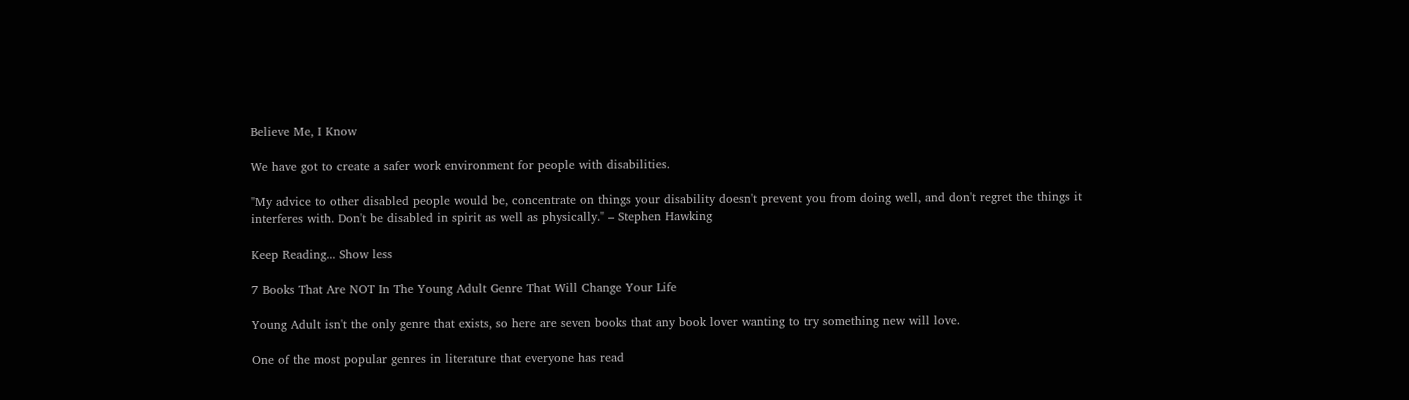Believe Me, I Know

We have got to create a safer work environment for people with disabilities.

"My advice to other disabled people would be, concentrate on things your disability doesn't prevent you from doing well, and don't regret the things it interferes with. Don't be disabled in spirit as well as physically." – Stephen Hawking

Keep Reading... Show less

7 Books That Are NOT In The Young Adult Genre That Will Change Your Life

Young Adult isn't the only genre that exists, so here are seven books that any book lover wanting to try something new will love.

One of the most popular genres in literature that everyone has read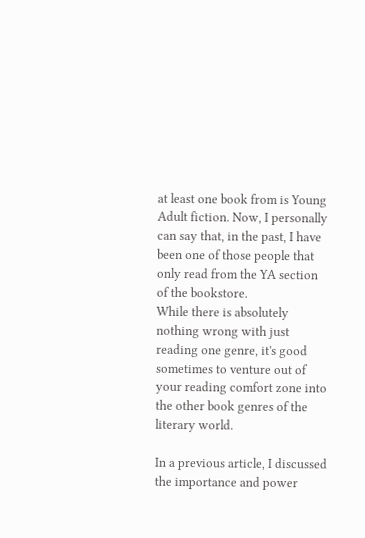at least one book from is Young Adult fiction. Now, I personally can say that, in the past, I have been one of those people that only read from the YA section of the bookstore.
While there is absolutely nothing wrong with just reading one genre, it's good sometimes to venture out of your reading comfort zone into the other book genres of the literary world.

In a previous article, I discussed the importance and power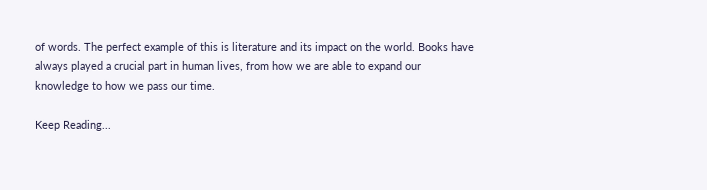of words. The perfect example of this is literature and its impact on the world. Books have always played a crucial part in human lives, from how we are able to expand our knowledge to how we pass our time.

Keep Reading...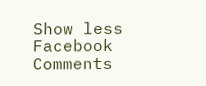Show less
Facebook Comments